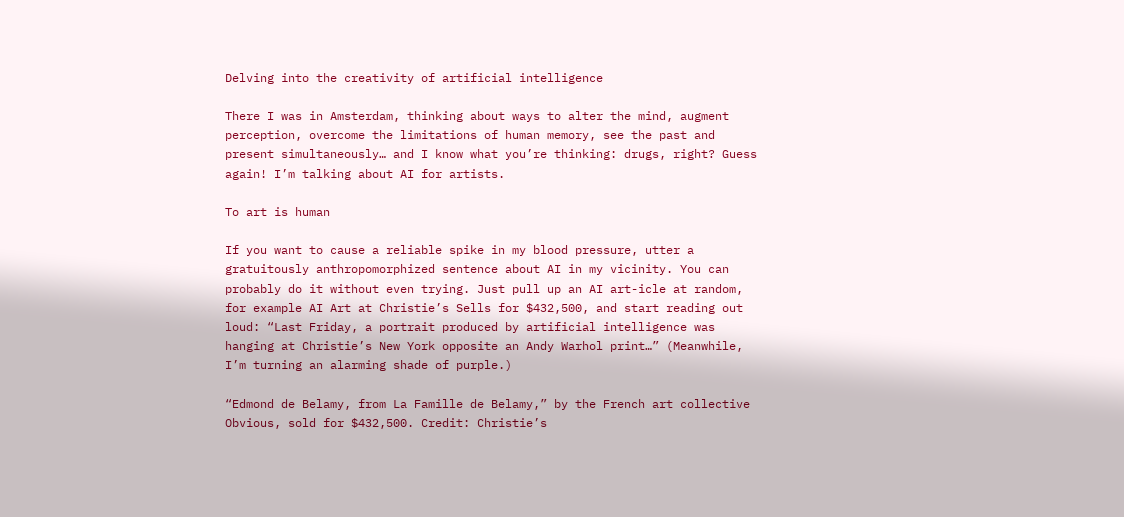Delving into the creativity of artificial intelligence

There I was in Amsterdam, thinking about ways to alter the mind, augment perception, overcome the limitations of human memory, see the past and present simultaneously… and I know what you’re thinking: drugs, right? Guess again! I’m talking about AI for artists.

To art is human

If you want to cause a reliable spike in my blood pressure, utter a gratuitously anthropomorphized sentence about AI in my vicinity. You can probably do it without even trying. Just pull up an AI art-icle at random, for example AI Art at Christie’s Sells for $432,500, and start reading out loud: “Last Friday, a portrait produced by artificial intelligence was hanging at Christie’s New York opposite an Andy Warhol print…” (Meanwhile, I’m turning an alarming shade of purple.)

“Edmond de Belamy, from La Famille de Belamy,” by the French art collective Obvious, sold for $432,500. Credit: Christie’s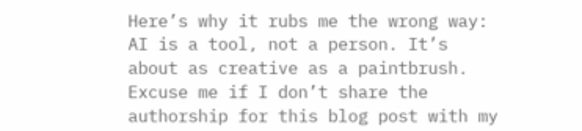Here’s why it rubs me the wrong way: AI is a tool, not a person. It’s about as creative as a paintbrush. Excuse me if I don’t share the authorship for this blog post with my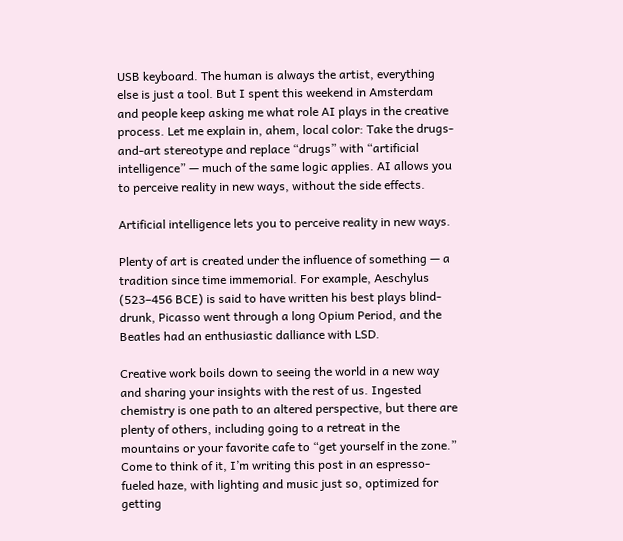USB keyboard. The human is always the artist, everything else is just a tool. But I spent this weekend in Amsterdam and people keep asking me what role AI plays in the creative process. Let me explain in, ahem, local color: Take the drugs-and-art stereotype and replace “drugs” with “artificial intelligence” — much of the same logic applies. AI allows you to perceive reality in new ways, without the side effects.

Artificial intelligence lets you to perceive reality in new ways.

Plenty of art is created under the influence of something — a tradition since time immemorial. For example, Aeschylus (523–456 BCE) is said to have written his best plays blind-drunk, Picasso went through a long Opium Period, and the Beatles had an enthusiastic dalliance with LSD.

Creative work boils down to seeing the world in a new way and sharing your insights with the rest of us. Ingested chemistry is one path to an altered perspective, but there are plenty of others, including going to a retreat in the mountains or your favorite cafe to “get yourself in the zone.” Come to think of it, I’m writing this post in an espresso-fueled haze, with lighting and music just so, optimized for getting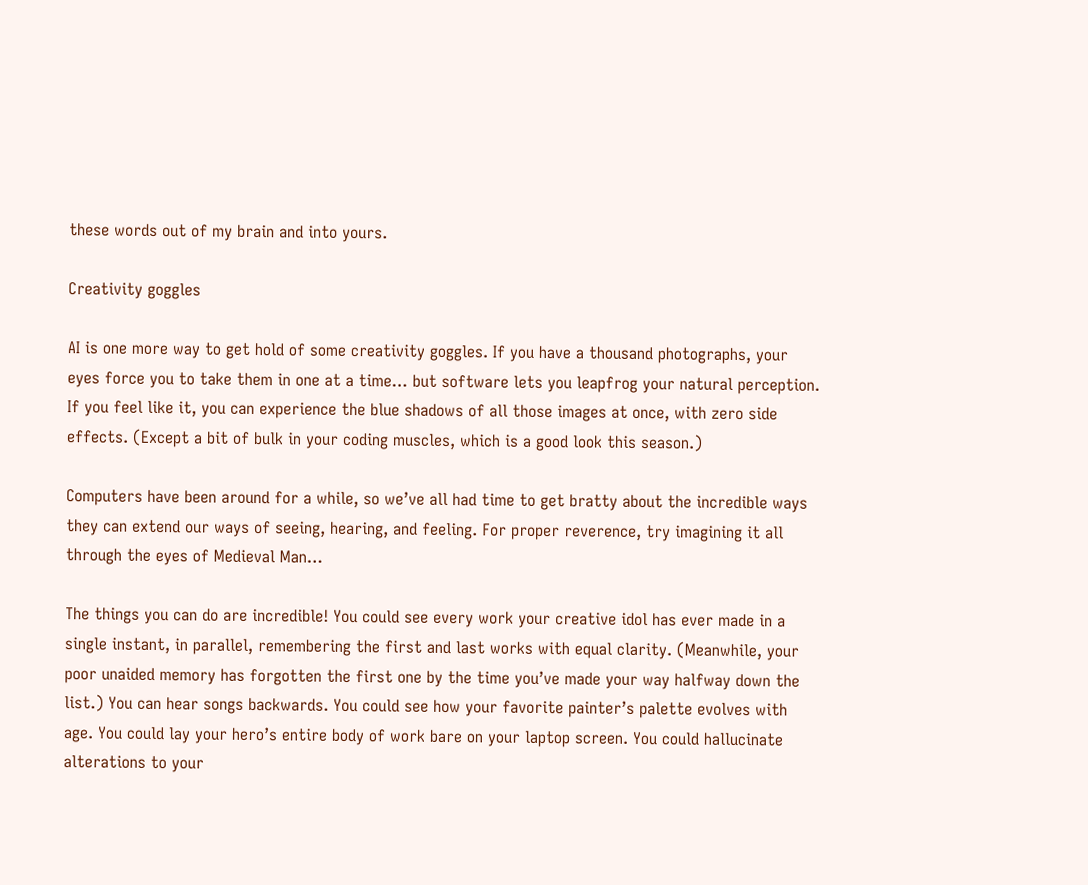these words out of my brain and into yours.

Creativity goggles

AI is one more way to get hold of some creativity goggles. If you have a thousand photographs, your eyes force you to take them in one at a time… but software lets you leapfrog your natural perception. If you feel like it, you can experience the blue shadows of all those images at once, with zero side effects. (Except a bit of bulk in your coding muscles, which is a good look this season.)

Computers have been around for a while, so we’ve all had time to get bratty about the incredible ways they can extend our ways of seeing, hearing, and feeling. For proper reverence, try imagining it all through the eyes of Medieval Man…

The things you can do are incredible! You could see every work your creative idol has ever made in a single instant, in parallel, remembering the first and last works with equal clarity. (Meanwhile, your poor unaided memory has forgotten the first one by the time you’ve made your way halfway down the list.) You can hear songs backwards. You could see how your favorite painter’s palette evolves with age. You could lay your hero’s entire body of work bare on your laptop screen. You could hallucinate alterations to your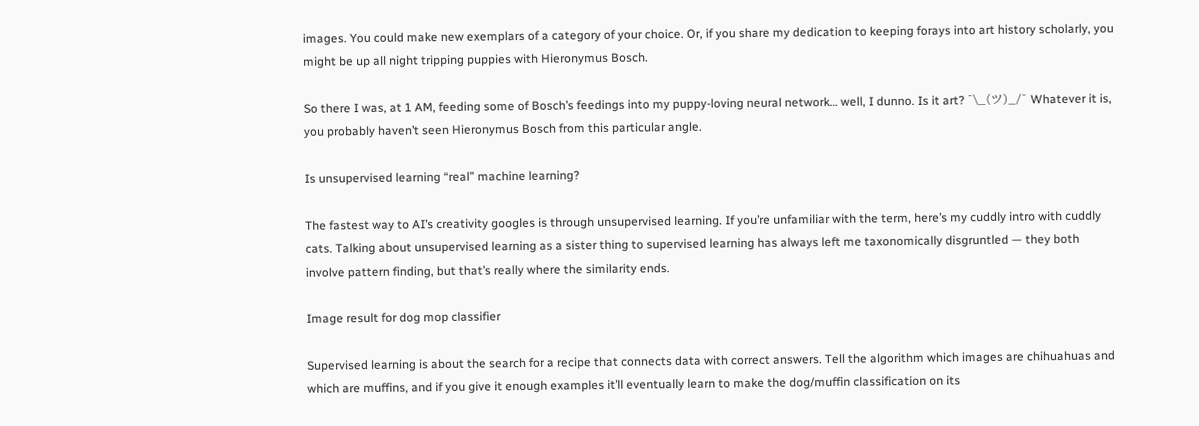images. You could make new exemplars of a category of your choice. Or, if you share my dedication to keeping forays into art history scholarly, you might be up all night tripping puppies with Hieronymus Bosch.

So there I was, at 1 AM, feeding some of Bosch’s feedings into my puppy-loving neural network… well, I dunno. Is it art? ¯\_(ツ)_/¯ Whatever it is, you probably haven’t seen Hieronymus Bosch from this particular angle.

Is unsupervised learning “real” machine learning?

The fastest way to AI’s creativity googles is through unsupervised learning. If you’re unfamiliar with the term, here’s my cuddly intro with cuddly cats. Talking about unsupervised learning as a sister thing to supervised learning has always left me taxonomically disgruntled — they both involve pattern finding, but that’s really where the similarity ends.

Image result for dog mop classifier

Supervised learning is about the search for a recipe that connects data with correct answers. Tell the algorithm which images are chihuahuas and which are muffins, and if you give it enough examples it’ll eventually learn to make the dog/muffin classification on its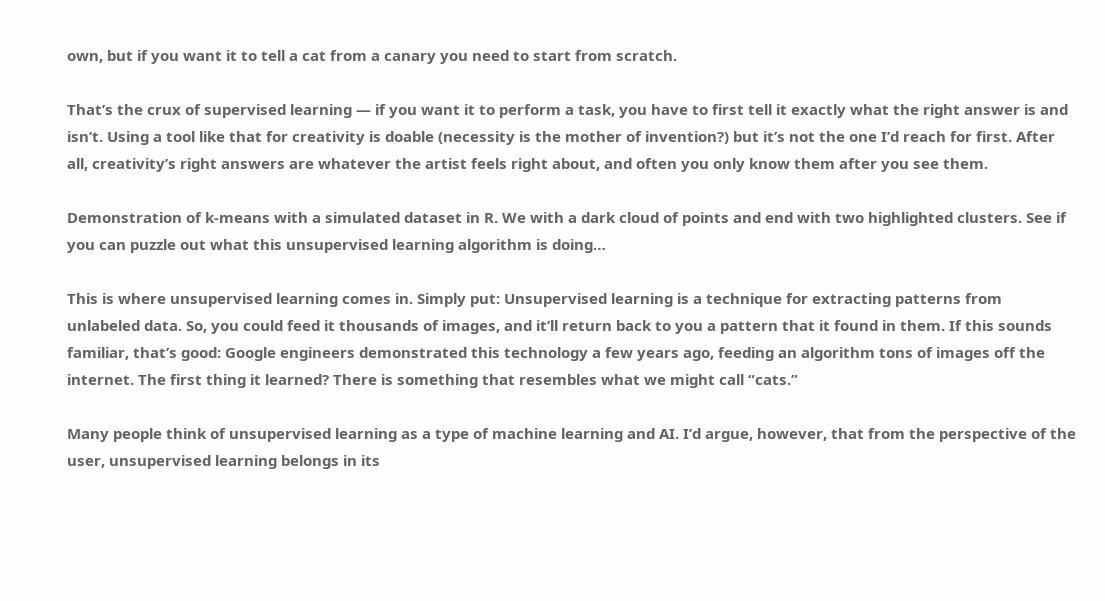own, but if you want it to tell a cat from a canary you need to start from scratch.

That’s the crux of supervised learning — if you want it to perform a task, you have to first tell it exactly what the right answer is and isn’t. Using a tool like that for creativity is doable (necessity is the mother of invention?) but it’s not the one I’d reach for first. After all, creativity’s right answers are whatever the artist feels right about, and often you only know them after you see them.

Demonstration of k-means with a simulated dataset in R. We with a dark cloud of points and end with two highlighted clusters. See if you can puzzle out what this unsupervised learning algorithm is doing…

This is where unsupervised learning comes in. Simply put: Unsupervised learning is a technique for extracting patterns from unlabeled data. So, you could feed it thousands of images, and it’ll return back to you a pattern that it found in them. If this sounds familiar, that’s good: Google engineers demonstrated this technology a few years ago, feeding an algorithm tons of images off the internet. The first thing it learned? There is something that resembles what we might call “cats.”

Many people think of unsupervised learning as a type of machine learning and AI. I’d argue, however, that from the perspective of the user, unsupervised learning belongs in its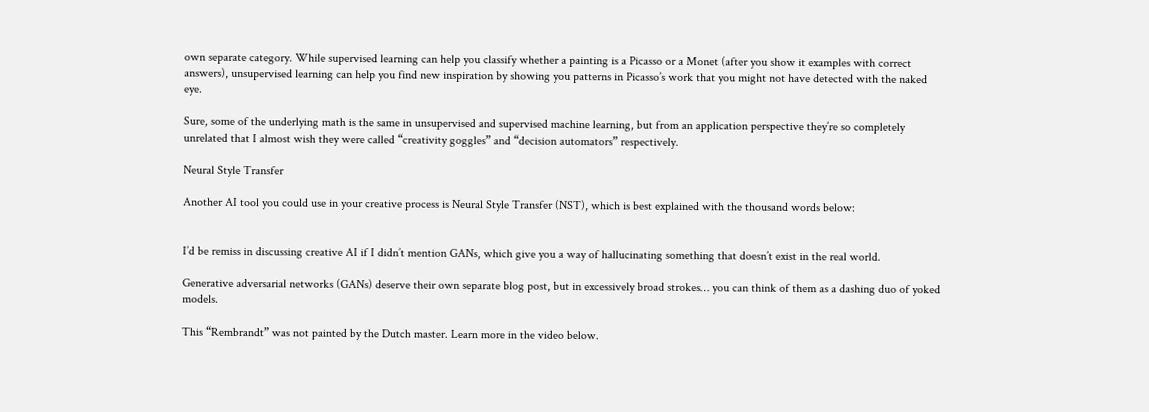own separate category. While supervised learning can help you classify whether a painting is a Picasso or a Monet (after you show it examples with correct answers), unsupervised learning can help you find new inspiration by showing you patterns in Picasso’s work that you might not have detected with the naked eye.

Sure, some of the underlying math is the same in unsupervised and supervised machine learning, but from an application perspective they’re so completely unrelated that I almost wish they were called “creativity goggles” and “decision automators” respectively.

Neural Style Transfer

Another AI tool you could use in your creative process is Neural Style Transfer (NST), which is best explained with the thousand words below:


I’d be remiss in discussing creative AI if I didn’t mention GANs, which give you a way of hallucinating something that doesn’t exist in the real world.

Generative adversarial networks (GANs) deserve their own separate blog post, but in excessively broad strokes… you can think of them as a dashing duo of yoked models.

This “Rembrandt” was not painted by the Dutch master. Learn more in the video below.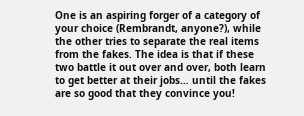One is an aspiring forger of a category of your choice (Rembrandt, anyone?), while the other tries to separate the real items from the fakes. The idea is that if these two battle it out over and over, both learn to get better at their jobs… until the fakes are so good that they convince you!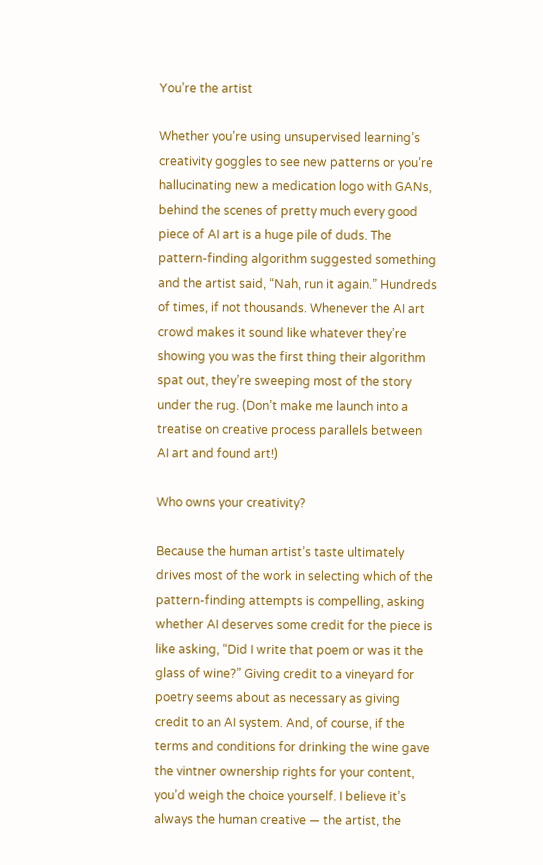You’re the artist

Whether you’re using unsupervised learning’s creativity goggles to see new patterns or you’re hallucinating new a medication logo with GANs, behind the scenes of pretty much every good piece of AI art is a huge pile of duds. The pattern-finding algorithm suggested something and the artist said, “Nah, run it again.” Hundreds of times, if not thousands. Whenever the AI art crowd makes it sound like whatever they’re showing you was the first thing their algorithm spat out, they’re sweeping most of the story under the rug. (Don’t make me launch into a treatise on creative process parallels between AI art and found art!)

Who owns your creativity?

Because the human artist’s taste ultimately drives most of the work in selecting which of the pattern-finding attempts is compelling, asking whether AI deserves some credit for the piece is like asking, “Did I write that poem or was it the glass of wine?” Giving credit to a vineyard for poetry seems about as necessary as giving credit to an AI system. And, of course, if the terms and conditions for drinking the wine gave the vintner ownership rights for your content, you’d weigh the choice yourself. I believe it’s always the human creative — the artist, the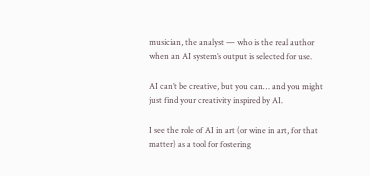musician, the analyst — who is the real author when an AI system’s output is selected for use.

AI can’t be creative, but you can… and you might just find your creativity inspired by AI.

I see the role of AI in art (or wine in art, for that matter) as a tool for fostering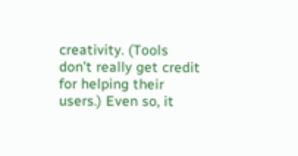creativity. (Tools don’t really get credit for helping their users.) Even so, it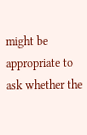might be appropriate to ask whether the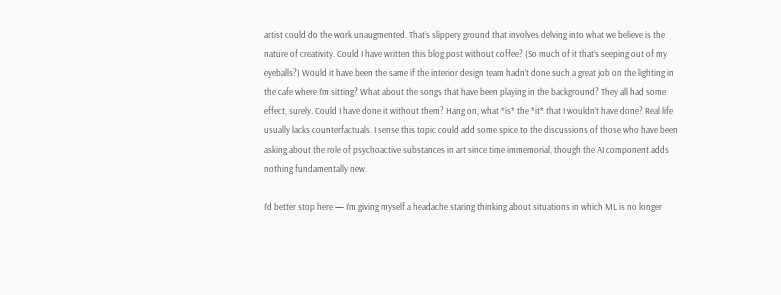artist could do the work unaugmented. That’s slippery ground that involves delving into what we believe is the nature of creativity. Could I have written this blog post without coffee? (So much of it that’s seeping out of my eyeballs?) Would it have been the same if the interior design team hadn’t done such a great job on the lighting in the cafe where I’m sitting? What about the songs that have been playing in the background? They all had some effect, surely. Could I have done it without them? Hang on, what *is* the *it* that I wouldn’t have done? Real life usually lacks counterfactuals. I sense this topic could add some spice to the discussions of those who have been asking about the role of psychoactive substances in art since time immemorial, though the AI component adds nothing fundamentally new.

I’d better stop here — I’m giving myself a headache staring thinking about situations in which ML is no longer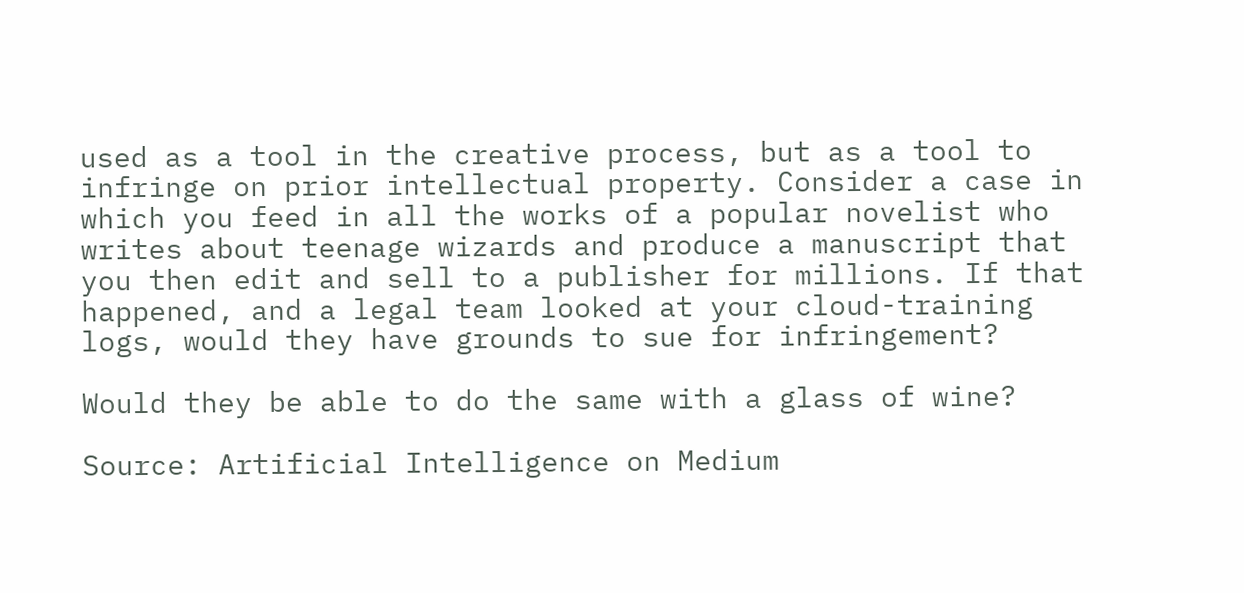used as a tool in the creative process, but as a tool to infringe on prior intellectual property. Consider a case in which you feed in all the works of a popular novelist who writes about teenage wizards and produce a manuscript that you then edit and sell to a publisher for millions. If that happened, and a legal team looked at your cloud-training logs, would they have grounds to sue for infringement?

Would they be able to do the same with a glass of wine?

Source: Artificial Intelligence on Medium